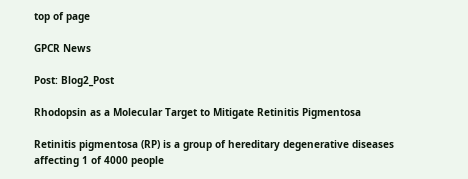top of page

GPCR News

Post: Blog2_Post

Rhodopsin as a Molecular Target to Mitigate Retinitis Pigmentosa

Retinitis pigmentosa (RP) is a group of hereditary degenerative diseases affecting 1 of 4000 people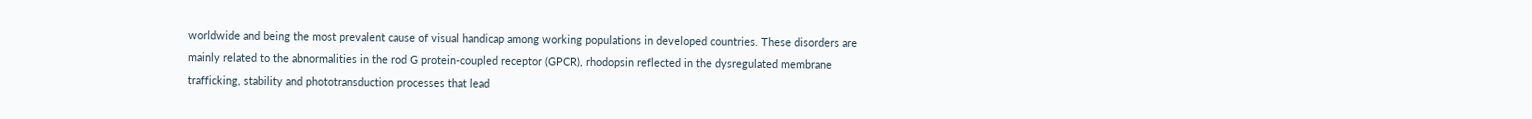worldwide and being the most prevalent cause of visual handicap among working populations in developed countries. These disorders are mainly related to the abnormalities in the rod G protein-coupled receptor (GPCR), rhodopsin reflected in the dysregulated membrane trafficking, stability and phototransduction processes that lead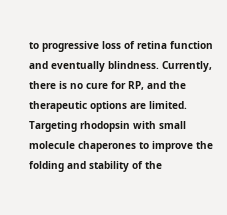to progressive loss of retina function and eventually blindness. Currently, there is no cure for RP, and the therapeutic options are limited. Targeting rhodopsin with small molecule chaperones to improve the folding and stability of the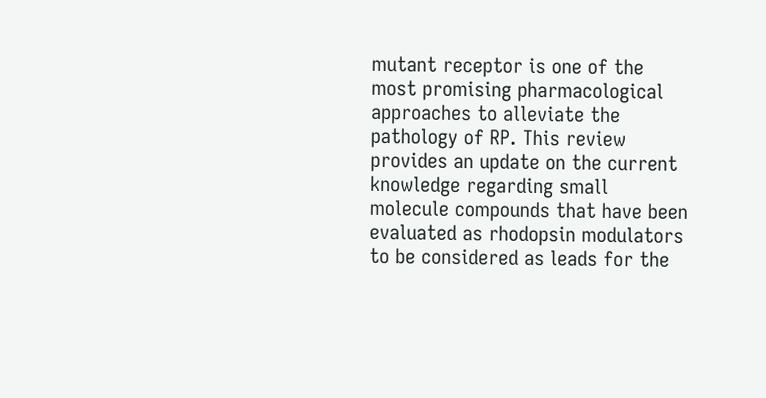mutant receptor is one of the most promising pharmacological approaches to alleviate the pathology of RP. This review provides an update on the current knowledge regarding small molecule compounds that have been evaluated as rhodopsin modulators to be considered as leads for the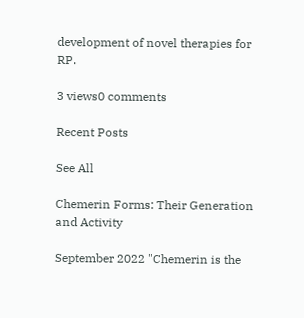development of novel therapies for RP.

3 views0 comments

Recent Posts

See All

Chemerin Forms: Their Generation and Activity

September 2022 "Chemerin is the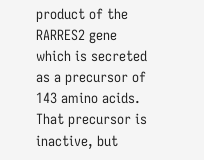product of the RARRES2 gene which is secreted as a precursor of 143 amino acids. That precursor is inactive, but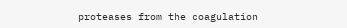proteases from the coagulation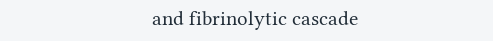and fibrinolytic cascade